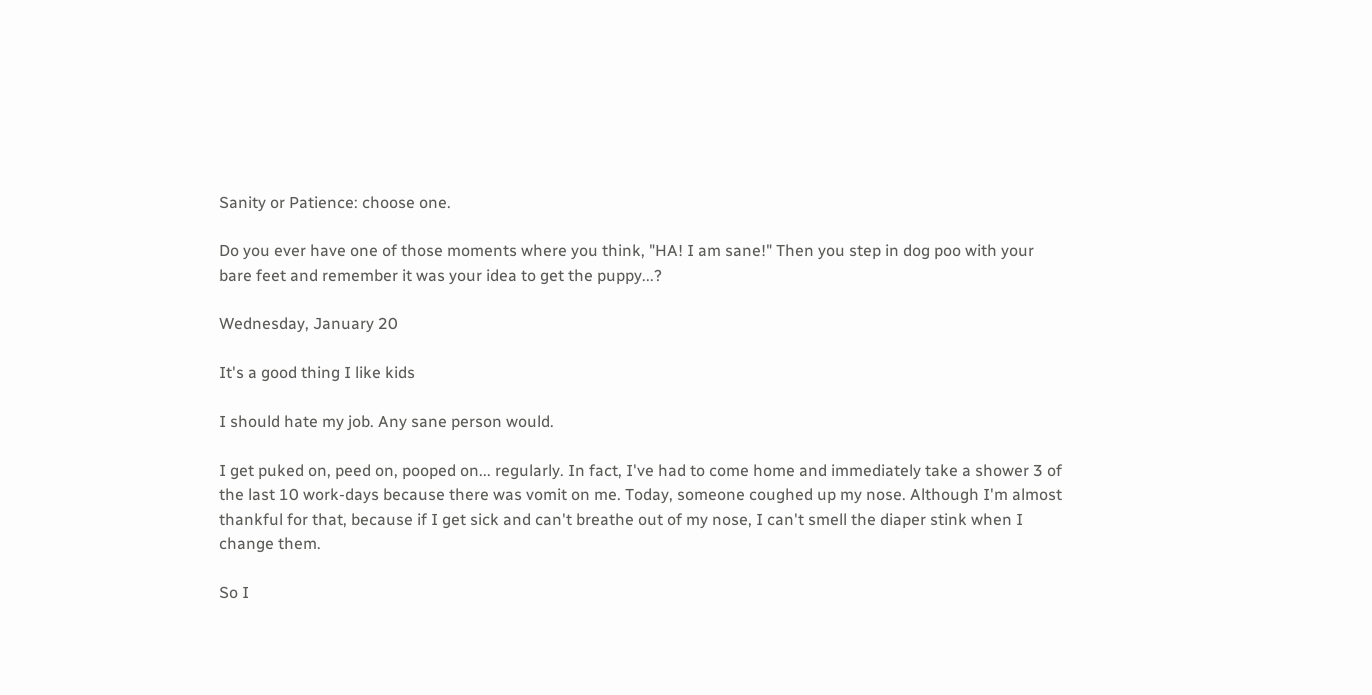Sanity or Patience: choose one.

Do you ever have one of those moments where you think, "HA! I am sane!" Then you step in dog poo with your bare feet and remember it was your idea to get the puppy...?

Wednesday, January 20

It's a good thing I like kids

I should hate my job. Any sane person would.

I get puked on, peed on, pooped on... regularly. In fact, I've had to come home and immediately take a shower 3 of the last 10 work-days because there was vomit on me. Today, someone coughed up my nose. Although I'm almost thankful for that, because if I get sick and can't breathe out of my nose, I can't smell the diaper stink when I change them.

So I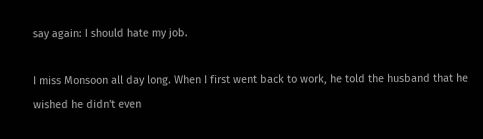say again: I should hate my job.

I miss Monsoon all day long. When I first went back to work, he told the husband that he wished he didn't even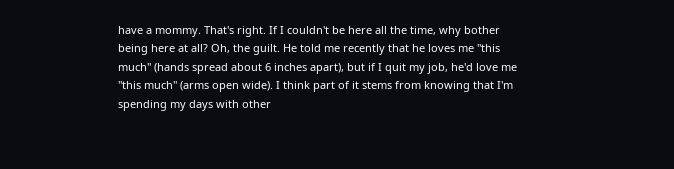have a mommy. That's right. If I couldn't be here all the time, why bother being here at all? Oh, the guilt. He told me recently that he loves me "this much" (hands spread about 6 inches apart), but if I quit my job, he'd love me "this much" (arms open wide). I think part of it stems from knowing that I'm spending my days with other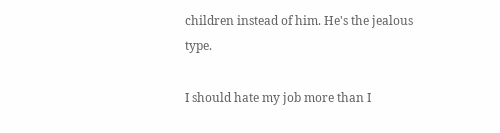children instead of him. He's the jealous type.

I should hate my job more than I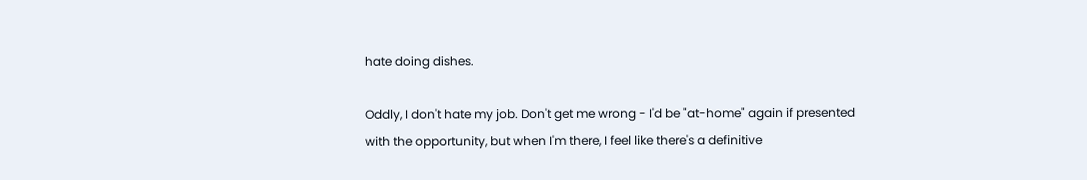hate doing dishes.

Oddly, I don't hate my job. Don't get me wrong - I'd be "at-home" again if presented with the opportunity, but when I'm there, I feel like there's a definitive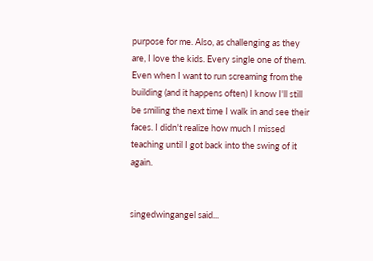purpose for me. Also, as challenging as they are, I love the kids. Every single one of them. Even when I want to run screaming from the building (and it happens often) I know I'll still be smiling the next time I walk in and see their faces. I didn't realize how much I missed teaching until I got back into the swing of it again.


singedwingangel said...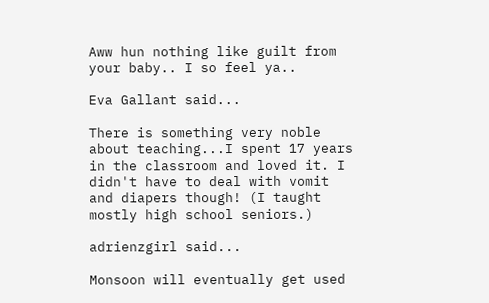Aww hun nothing like guilt from your baby.. I so feel ya..

Eva Gallant said...

There is something very noble about teaching...I spent 17 years in the classroom and loved it. I didn't have to deal with vomit and diapers though! (I taught mostly high school seniors.)

adrienzgirl said...

Monsoon will eventually get used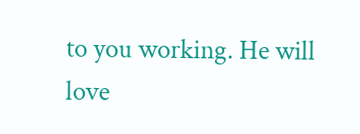to you working. He will love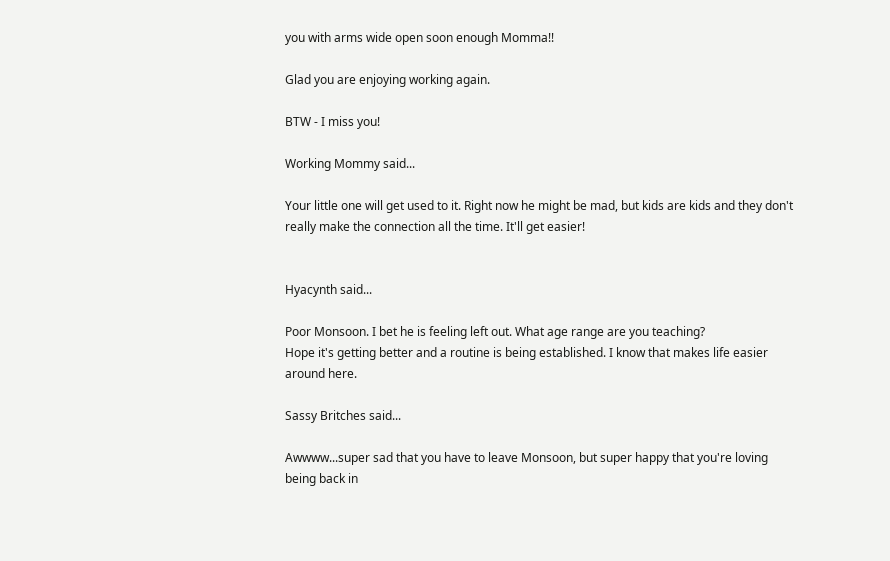you with arms wide open soon enough Momma!!

Glad you are enjoying working again.

BTW - I miss you!

Working Mommy said...

Your little one will get used to it. Right now he might be mad, but kids are kids and they don't really make the connection all the time. It'll get easier!


Hyacynth said...

Poor Monsoon. I bet he is feeling left out. What age range are you teaching?
Hope it's getting better and a routine is being established. I know that makes life easier around here.

Sassy Britches said...

Awwww...super sad that you have to leave Monsoon, but super happy that you're loving being back in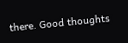there. Good thoughts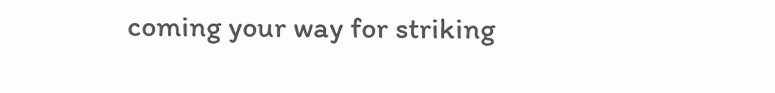coming your way for striking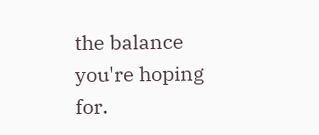the balance you're hoping for.